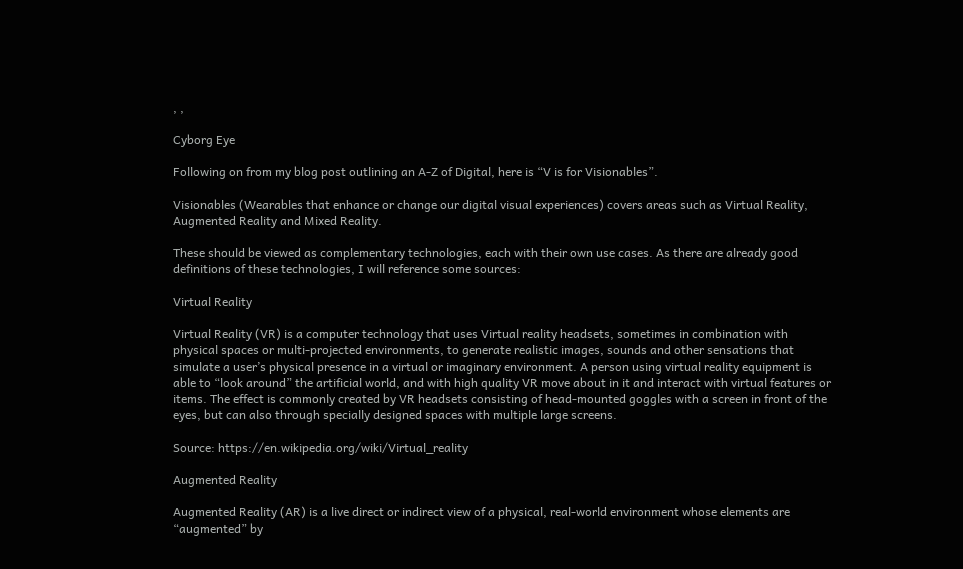, ,

Cyborg Eye

Following on from my blog post outlining an A-Z of Digital, here is “V is for Visionables”.

Visionables (Wearables that enhance or change our digital visual experiences) covers areas such as Virtual Reality, Augmented Reality and Mixed Reality.

These should be viewed as complementary technologies, each with their own use cases. As there are already good definitions of these technologies, I will reference some sources:

Virtual Reality

Virtual Reality (VR) is a computer technology that uses Virtual reality headsets, sometimes in combination with physical spaces or multi-projected environments, to generate realistic images, sounds and other sensations that simulate a user’s physical presence in a virtual or imaginary environment. A person using virtual reality equipment is able to “look around” the artificial world, and with high quality VR move about in it and interact with virtual features or items. The effect is commonly created by VR headsets consisting of head-mounted goggles with a screen in front of the eyes, but can also through specially designed spaces with multiple large screens.

Source: https://en.wikipedia.org/wiki/Virtual_reality

Augmented Reality

Augmented Reality (AR) is a live direct or indirect view of a physical, real-world environment whose elements are “augmented” by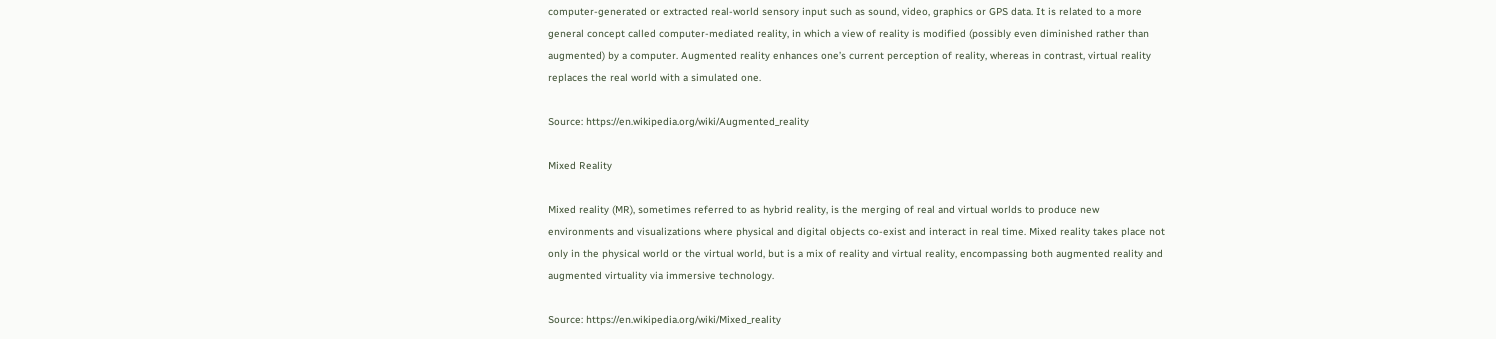computer-generated or extracted real-world sensory input such as sound, video, graphics or GPS data. It is related to a more general concept called computer-mediated reality, in which a view of reality is modified (possibly even diminished rather than augmented) by a computer. Augmented reality enhances one’s current perception of reality, whereas in contrast, virtual reality replaces the real world with a simulated one.

Source: https://en.wikipedia.org/wiki/Augmented_reality

Mixed Reality

Mixed reality (MR), sometimes referred to as hybrid reality, is the merging of real and virtual worlds to produce new environments and visualizations where physical and digital objects co-exist and interact in real time. Mixed reality takes place not only in the physical world or the virtual world, but is a mix of reality and virtual reality, encompassing both augmented reality and augmented virtuality via immersive technology.

Source: https://en.wikipedia.org/wiki/Mixed_reality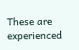These are experienced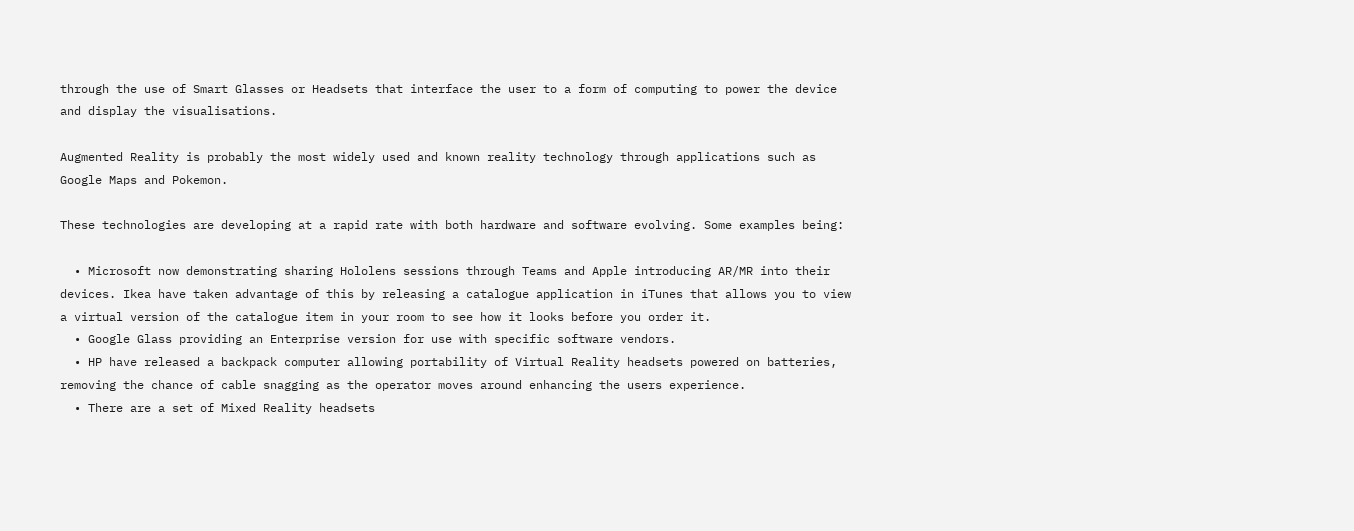through the use of Smart Glasses or Headsets that interface the user to a form of computing to power the device and display the visualisations.

Augmented Reality is probably the most widely used and known reality technology through applications such as Google Maps and Pokemon.

These technologies are developing at a rapid rate with both hardware and software evolving. Some examples being:

  • Microsoft now demonstrating sharing Hololens sessions through Teams and Apple introducing AR/MR into their devices. Ikea have taken advantage of this by releasing a catalogue application in iTunes that allows you to view a virtual version of the catalogue item in your room to see how it looks before you order it.
  • Google Glass providing an Enterprise version for use with specific software vendors.
  • HP have released a backpack computer allowing portability of Virtual Reality headsets powered on batteries, removing the chance of cable snagging as the operator moves around enhancing the users experience.
  • There are a set of Mixed Reality headsets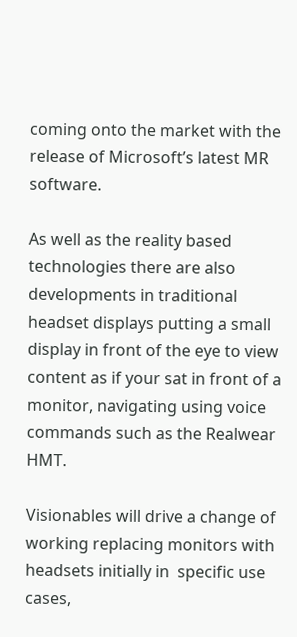coming onto the market with the release of Microsoft’s latest MR software.

As well as the reality based technologies there are also developments in traditional headset displays putting a small display in front of the eye to view content as if your sat in front of a monitor, navigating using voice commands such as the Realwear HMT.

Visionables will drive a change of working replacing monitors with headsets initially in  specific use cases,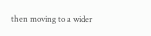then moving to a wider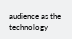audience as the technology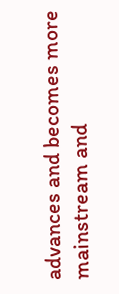advances and becomes more mainstream and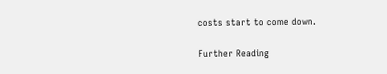costs start to come down.

Further Reading